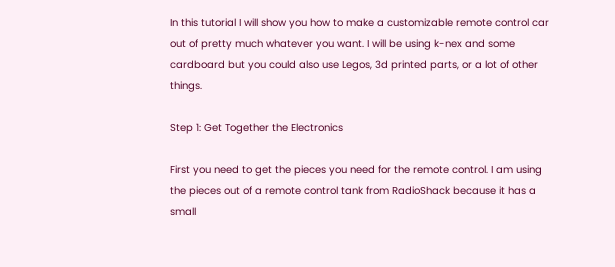In this tutorial I will show you how to make a customizable remote control car out of pretty much whatever you want. I will be using k-nex and some cardboard but you could also use Legos, 3d printed parts, or a lot of other things.

Step 1: Get Together the Electronics

First you need to get the pieces you need for the remote control. I am using the pieces out of a remote control tank from RadioShack because it has a small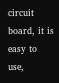circuit board, it is easy to use,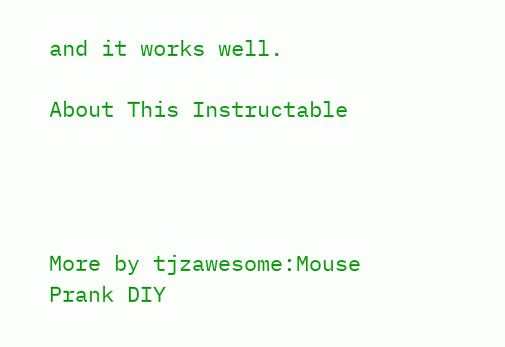and it works well.

About This Instructable




More by tjzawesome:Mouse Prank DIY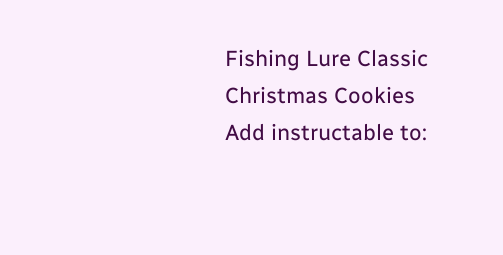Fishing Lure Classic Christmas Cookies
Add instructable to: